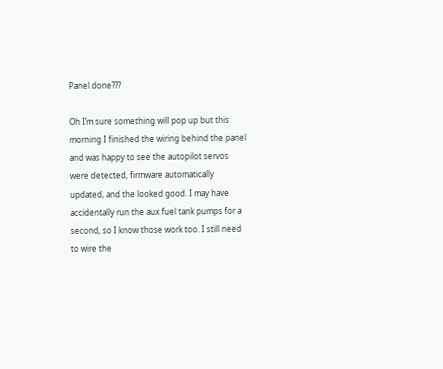Panel done???

Oh I’m sure something will pop up but this morning I finished the wiring behind the panel and was happy to see the autopilot servos were detected, firmware automatically updated, and the looked good. I may have accidentally run the aux fuel tank pumps for a second, so I know those work too. I still need to wire the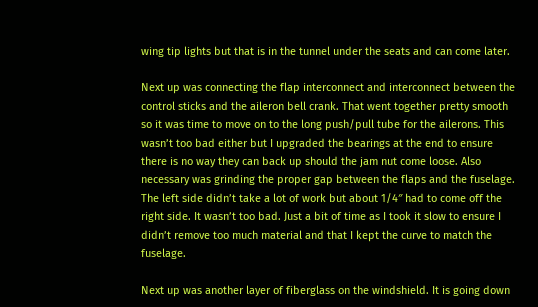wing tip lights but that is in the tunnel under the seats and can come later.

Next up was connecting the flap interconnect and interconnect between the control sticks and the aileron bell crank. That went together pretty smooth so it was time to move on to the long push/pull tube for the ailerons. This wasn’t too bad either but I upgraded the bearings at the end to ensure there is no way they can back up should the jam nut come loose. Also necessary was grinding the proper gap between the flaps and the fuselage. The left side didn’t take a lot of work but about 1/4″ had to come off the right side. It wasn’t too bad. Just a bit of time as I took it slow to ensure I didn’t remove too much material and that I kept the curve to match the fuselage.

Next up was another layer of fiberglass on the windshield. It is going down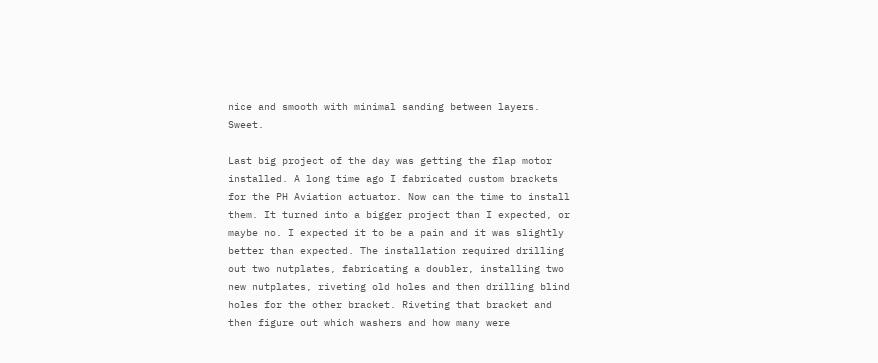nice and smooth with minimal sanding between layers. Sweet.

Last big project of the day was getting the flap motor installed. A long time ago I fabricated custom brackets for the PH Aviation actuator. Now can the time to install them. It turned into a bigger project than I expected, or maybe no. I expected it to be a pain and it was slightly better than expected. The installation required drilling out two nutplates, fabricating a doubler, installing two new nutplates, riveting old holes and then drilling blind holes for the other bracket. Riveting that bracket and then figure out which washers and how many were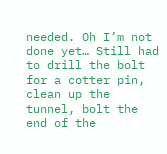needed. Oh I’m not done yet… Still had to drill the bolt for a cotter pin, clean up the tunnel, bolt the end of the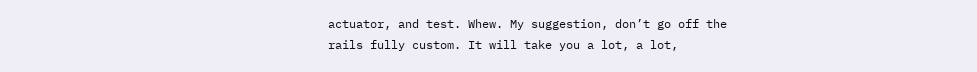actuator, and test. Whew. My suggestion, don’t go off the rails fully custom. It will take you a lot, a lot,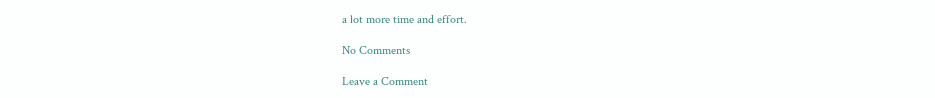a lot more time and effort.

No Comments

Leave a Comment